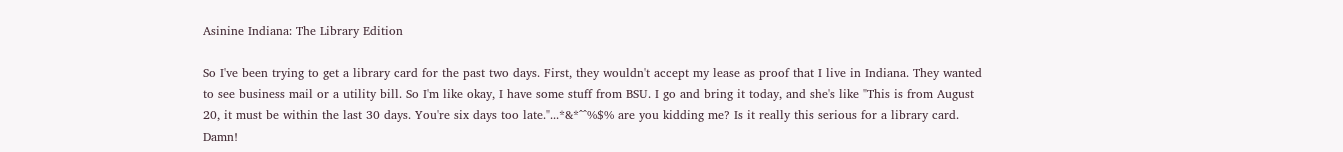Asinine Indiana: The Library Edition

So I've been trying to get a library card for the past two days. First, they wouldn't accept my lease as proof that I live in Indiana. They wanted to see business mail or a utility bill. So I'm like okay, I have some stuff from BSU. I go and bring it today, and she's like "This is from August 20, it must be within the last 30 days. You're six days too late."...*&*^^%$% are you kidding me? Is it really this serious for a library card. Damn!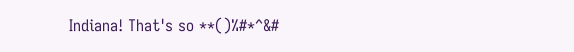Indiana! That's so **()%#*^&#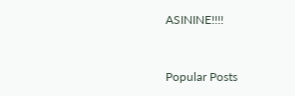ASININE!!!!


Popular Posts